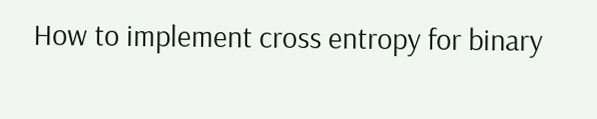How to implement cross entropy for binary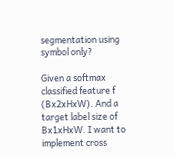segmentation using symbol only?

Given a softmax classified feature f (Bx2xHxW). And a target label size of Bx1xHxW. I want to implement cross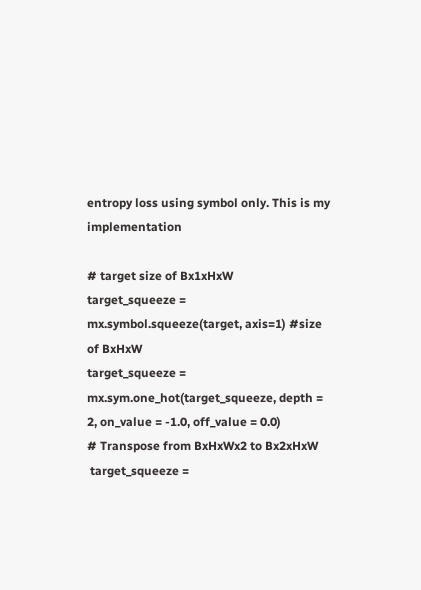entropy loss using symbol only. This is my implementation

# target size of Bx1xHxW
target_squeeze = mx.symbol.squeeze(target, axis=1) #size of BxHxW
target_squeeze = mx.sym.one_hot(target_squeeze, depth = 2, on_value = -1.0, off_value = 0.0)
# Transpose from BxHxWx2 to Bx2xHxW
 target_squeeze =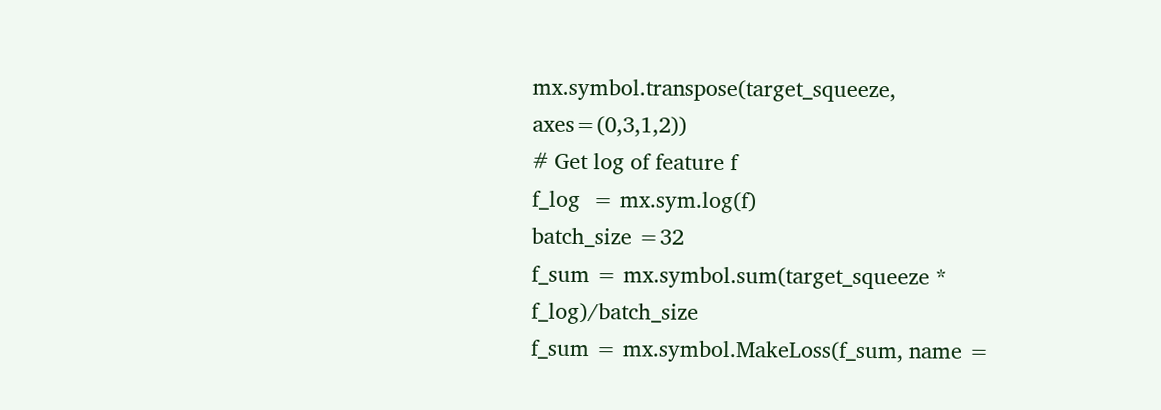mx.symbol.transpose(target_squeeze, axes=(0,3,1,2))
# Get log of feature f
f_log  = mx.sym.log(f)
batch_size =32
f_sum = mx.symbol.sum(target_squeeze * f_log)/batch_size
f_sum = mx.symbol.MakeLoss(f_sum, name =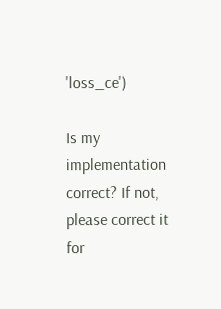'loss_ce')

Is my implementation correct? If not, please correct it for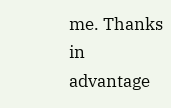me. Thanks in advantage